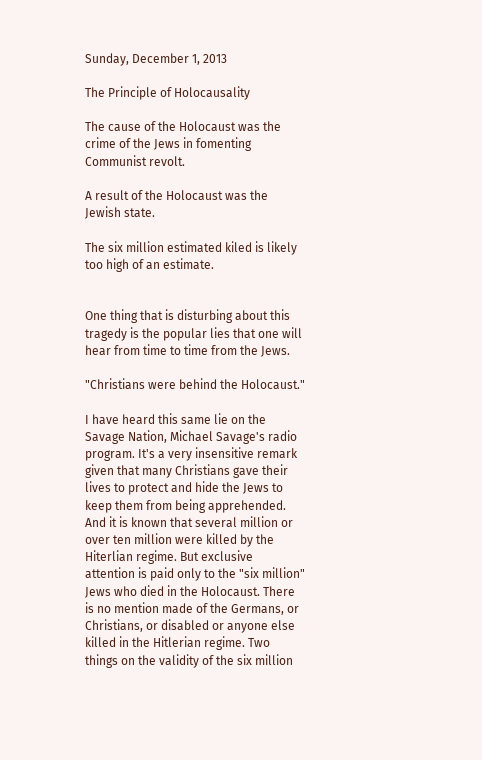Sunday, December 1, 2013

The Principle of Holocausality

The cause of the Holocaust was the crime of the Jews in fomenting Communist revolt.

A result of the Holocaust was the Jewish state.

The six million estimated kiled is likely too high of an estimate.


One thing that is disturbing about this tragedy is the popular lies that one will hear from time to time from the Jews.

"Christians were behind the Holocaust."

I have heard this same lie on the Savage Nation, Michael Savage's radio program. It's a very insensitive remark given that many Christians gave their lives to protect and hide the Jews to keep them from being apprehended. And it is known that several million or over ten million were killed by the Hiterlian regime. But exclusive attention is paid only to the "six million" Jews who died in the Holocaust. There is no mention made of the Germans, or Christians, or disabled or anyone else killed in the Hitlerian regime. Two things on the validity of the six million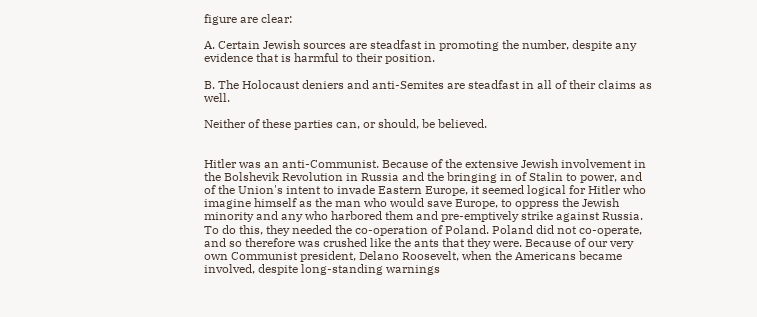figure are clear:

A. Certain Jewish sources are steadfast in promoting the number, despite any evidence that is harmful to their position.

B. The Holocaust deniers and anti-Semites are steadfast in all of their claims as well.

Neither of these parties can, or should, be believed.


Hitler was an anti-Communist. Because of the extensive Jewish involvement in the Bolshevik Revolution in Russia and the bringing in of Stalin to power, and of the Union's intent to invade Eastern Europe, it seemed logical for Hitler who imagine himself as the man who would save Europe, to oppress the Jewish minority and any who harbored them and pre-emptively strike against Russia. To do this, they needed the co-operation of Poland. Poland did not co-operate, and so therefore was crushed like the ants that they were. Because of our very own Communist president, Delano Roosevelt, when the Americans became involved, despite long-standing warnings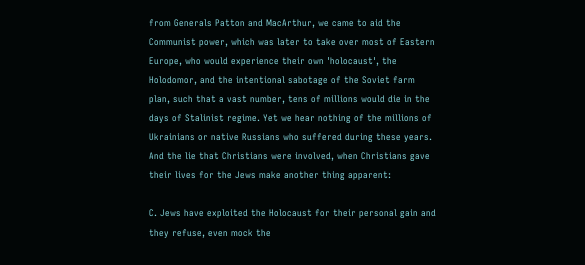from Generals Patton and MacArthur, we came to aid the Communist power, which was later to take over most of Eastern Europe, who would experience their own 'holocaust', the Holodomor, and the intentional sabotage of the Soviet farm plan, such that a vast number, tens of millions would die in the days of Stalinist regime. Yet we hear nothing of the millions of Ukrainians or native Russians who suffered during these years. And the lie that Christians were involved, when Christians gave their lives for the Jews make another thing apparent:

C. Jews have exploited the Holocaust for their personal gain and they refuse, even mock the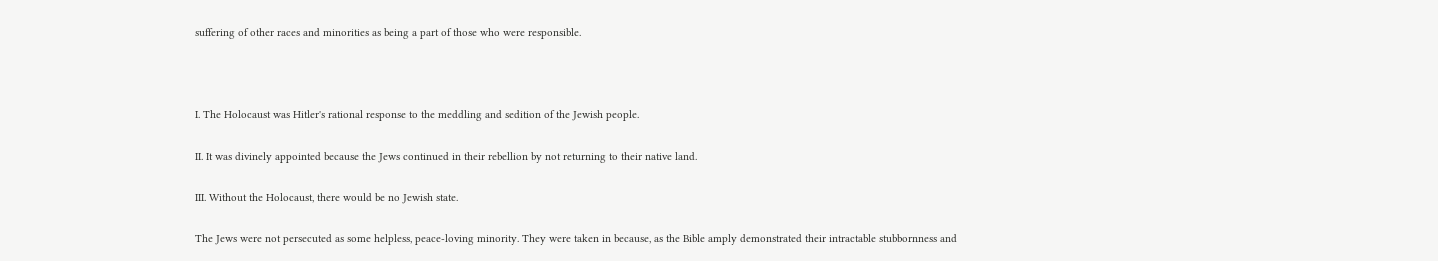suffering of other races and minorities as being a part of those who were responsible.



I. The Holocaust was Hitler's rational response to the meddling and sedition of the Jewish people.

II. It was divinely appointed because the Jews continued in their rebellion by not returning to their native land.

III. Without the Holocaust, there would be no Jewish state.

The Jews were not persecuted as some helpless, peace-loving minority. They were taken in because, as the Bible amply demonstrated their intractable stubbornness and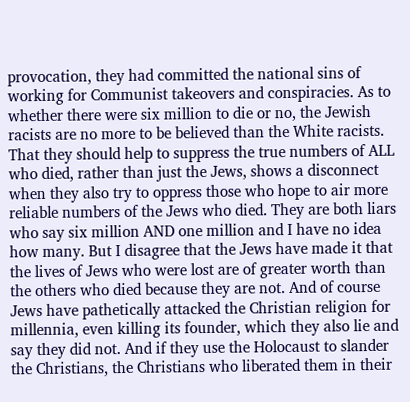provocation, they had committed the national sins of working for Communist takeovers and conspiracies. As to whether there were six million to die or no, the Jewish racists are no more to be believed than the White racists. That they should help to suppress the true numbers of ALL who died, rather than just the Jews, shows a disconnect when they also try to oppress those who hope to air more reliable numbers of the Jews who died. They are both liars who say six million AND one million and I have no idea how many. But I disagree that the Jews have made it that the lives of Jews who were lost are of greater worth than the others who died because they are not. And of course Jews have pathetically attacked the Christian religion for millennia, even killing its founder, which they also lie and say they did not. And if they use the Holocaust to slander the Christians, the Christians who liberated them in their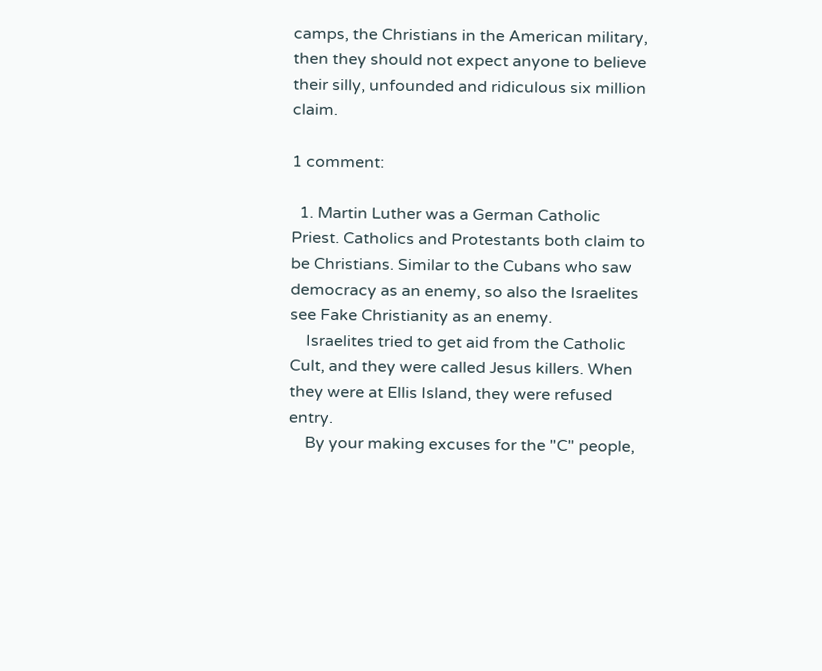camps, the Christians in the American military, then they should not expect anyone to believe their silly, unfounded and ridiculous six million claim.

1 comment:

  1. Martin Luther was a German Catholic Priest. Catholics and Protestants both claim to be Christians. Similar to the Cubans who saw democracy as an enemy, so also the Israelites see Fake Christianity as an enemy.
    Israelites tried to get aid from the Catholic Cult, and they were called Jesus killers. When they were at Ellis Island, they were refused entry.
    By your making excuses for the "C" people,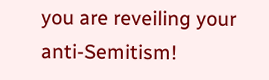you are reveiling your anti-Semitism!